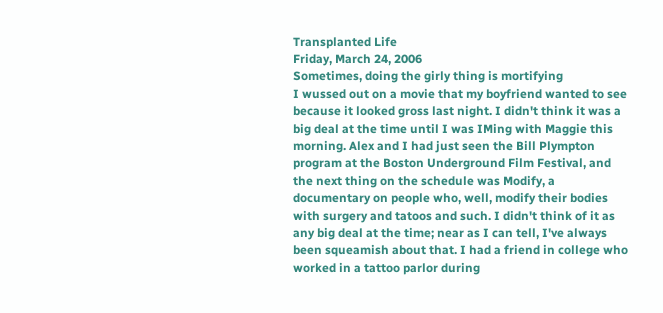Transplanted Life
Friday, March 24, 2006
Sometimes, doing the girly thing is mortifying
I wussed out on a movie that my boyfriend wanted to see because it looked gross last night. I didn't think it was a big deal at the time until I was IMing with Maggie this morning. Alex and I had just seen the Bill Plympton program at the Boston Underground Film Festival, and the next thing on the schedule was Modify, a documentary on people who, well, modify their bodies with surgery and tatoos and such. I didn't think of it as any big deal at the time; near as I can tell, I've always been squeamish about that. I had a friend in college who worked in a tattoo parlor during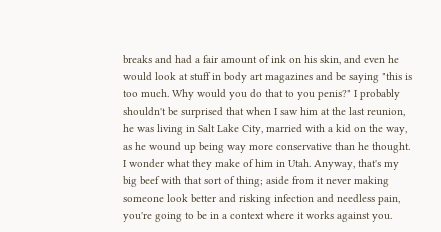breaks and had a fair amount of ink on his skin, and even he would look at stuff in body art magazines and be saying "this is too much. Why would you do that to you penis?" I probably shouldn't be surprised that when I saw him at the last reunion, he was living in Salt Lake City, married with a kid on the way, as he wound up being way more conservative than he thought. I wonder what they make of him in Utah. Anyway, that's my big beef with that sort of thing; aside from it never making someone look better and risking infection and needless pain, you're going to be in a context where it works against you.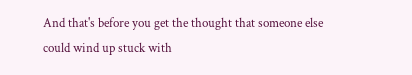And that's before you get the thought that someone else could wind up stuck with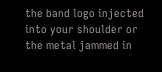the band logo injected into your shoulder or the metal jammed in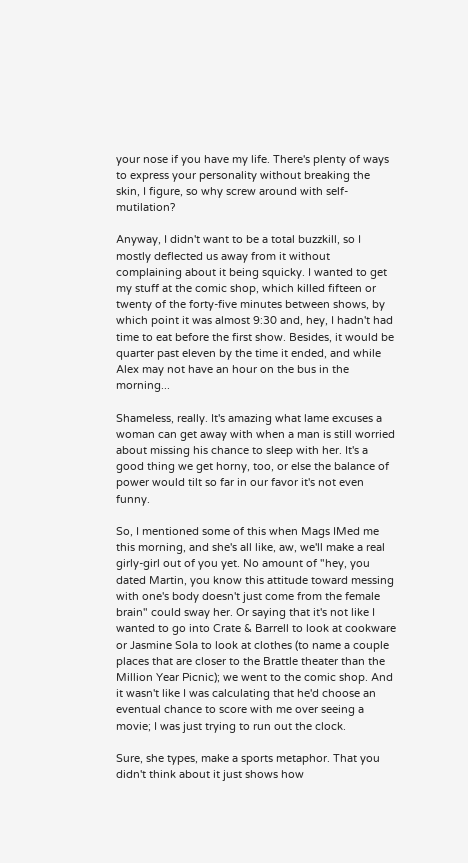your nose if you have my life. There's plenty of ways to express your personality without breaking the skin, I figure, so why screw around with self-mutilation?

Anyway, I didn't want to be a total buzzkill, so I mostly deflected us away from it without complaining about it being squicky. I wanted to get my stuff at the comic shop, which killed fifteen or twenty of the forty-five minutes between shows, by which point it was almost 9:30 and, hey, I hadn't had time to eat before the first show. Besides, it would be quarter past eleven by the time it ended, and while Alex may not have an hour on the bus in the morning...

Shameless, really. It's amazing what lame excuses a woman can get away with when a man is still worried about missing his chance to sleep with her. It's a good thing we get horny, too, or else the balance of power would tilt so far in our favor it's not even funny.

So, I mentioned some of this when Mags IMed me this morning, and she's all like, aw, we'll make a real girly-girl out of you yet. No amount of "hey, you dated Martin, you know this attitude toward messing with one's body doesn't just come from the female brain" could sway her. Or saying that it's not like I wanted to go into Crate & Barrell to look at cookware or Jasmine Sola to look at clothes (to name a couple places that are closer to the Brattle theater than the Million Year Picnic); we went to the comic shop. And it wasn't like I was calculating that he'd choose an eventual chance to score with me over seeing a movie; I was just trying to run out the clock.

Sure, she types, make a sports metaphor. That you didn't think about it just shows how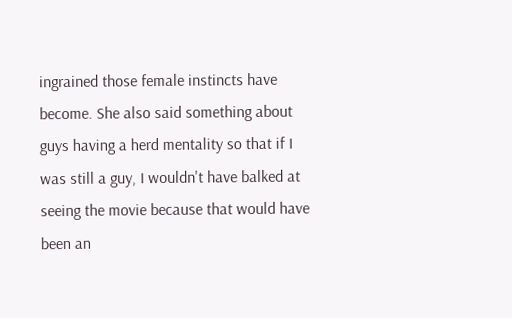ingrained those female instincts have become. She also said something about guys having a herd mentality so that if I was still a guy, I wouldn't have balked at seeing the movie because that would have been an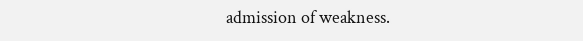admission of weakness.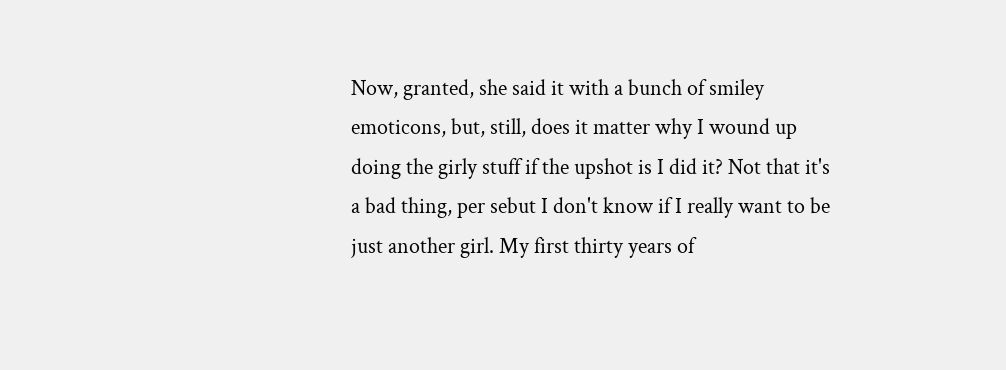Now, granted, she said it with a bunch of smiley emoticons, but, still, does it matter why I wound up doing the girly stuff if the upshot is I did it? Not that it's a bad thing, per sebut I don't know if I really want to be just another girl. My first thirty years of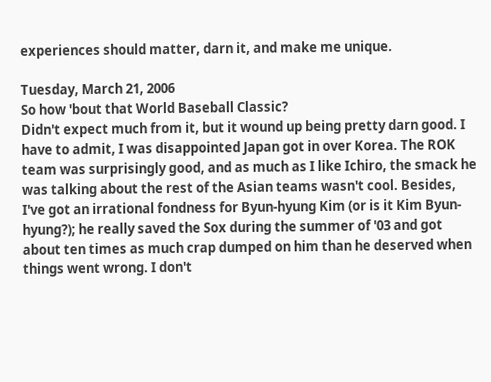experiences should matter, darn it, and make me unique.

Tuesday, March 21, 2006
So how 'bout that World Baseball Classic?
Didn't expect much from it, but it wound up being pretty darn good. I have to admit, I was disappointed Japan got in over Korea. The ROK team was surprisingly good, and as much as I like Ichiro, the smack he was talking about the rest of the Asian teams wasn't cool. Besides, I've got an irrational fondness for Byun-hyung Kim (or is it Kim Byun-hyung?); he really saved the Sox during the summer of '03 and got about ten times as much crap dumped on him than he deserved when things went wrong. I don't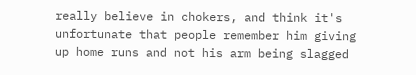really believe in chokers, and think it's unfortunate that people remember him giving up home runs and not his arm being slagged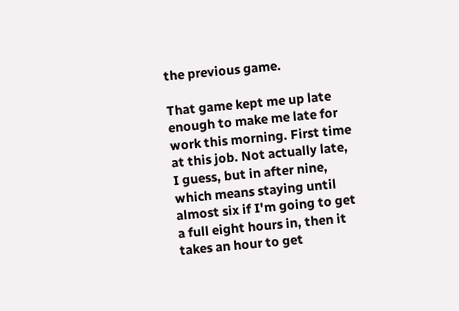the previous game.

That game kept me up late enough to make me late for work this morning. First time at this job. Not actually late, I guess, but in after nine, which means staying until almost six if I'm going to get a full eight hours in, then it takes an hour to get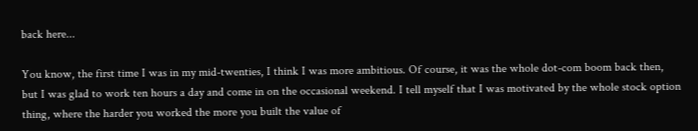back here...

You know, the first time I was in my mid-twenties, I think I was more ambitious. Of course, it was the whole dot-com boom back then, but I was glad to work ten hours a day and come in on the occasional weekend. I tell myself that I was motivated by the whole stock option thing, where the harder you worked the more you built the value of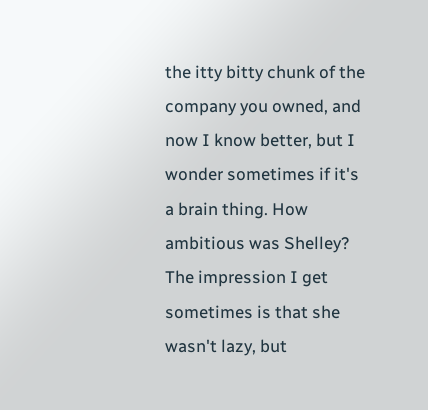the itty bitty chunk of the company you owned, and now I know better, but I wonder sometimes if it's a brain thing. How ambitious was Shelley? The impression I get sometimes is that she wasn't lazy, but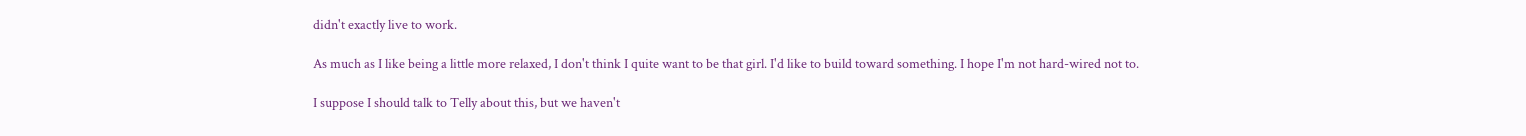didn't exactly live to work.

As much as I like being a little more relaxed, I don't think I quite want to be that girl. I'd like to build toward something. I hope I'm not hard-wired not to.

I suppose I should talk to Telly about this, but we haven't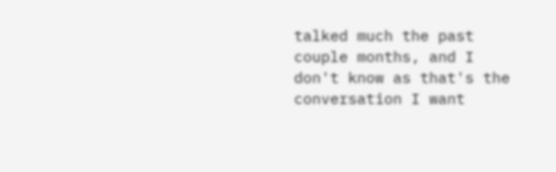talked much the past couple months, and I don't know as that's the conversation I want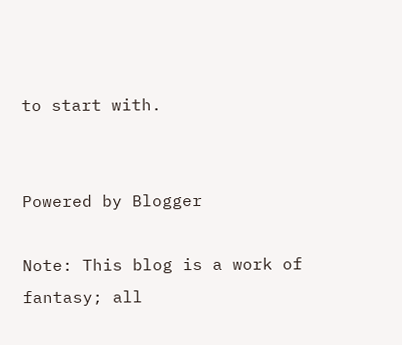to start with.


Powered by Blogger

Note: This blog is a work of fantasy; all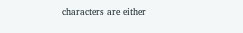characters are either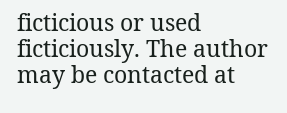ficticious or used ficticiously. The author may be contacted at